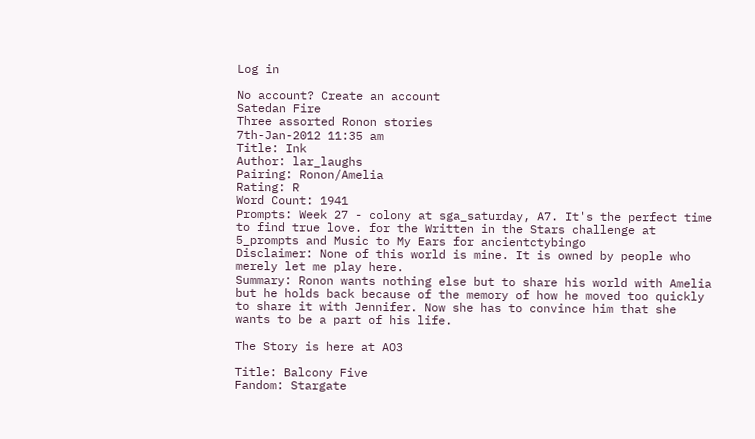Log in

No account? Create an account
Satedan Fire
Three assorted Ronon stories
7th-Jan-2012 11:35 am
Title: Ink
Author: lar_laughs
Pairing: Ronon/Amelia
Rating: R
Word Count: 1941
Prompts: Week 27 - colony at sga_saturday, A7. It's the perfect time to find true love. for the Written in the Stars challenge at 5_prompts and Music to My Ears for ancientctybingo
Disclaimer: None of this world is mine. It is owned by people who merely let me play here.
Summary: Ronon wants nothing else but to share his world with Amelia but he holds back because of the memory of how he moved too quickly to share it with Jennifer. Now she has to convince him that she wants to be a part of his life.

The Story is here at AO3

Title: Balcony Five
Fandom: Stargate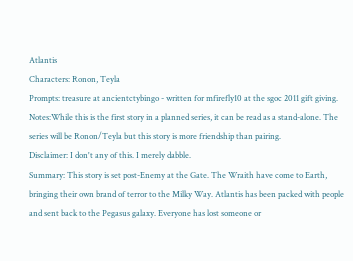Atlantis
Characters: Ronon, Teyla
Prompts: treasure at ancientctybingo - written for mfirefly10 at the sgoc 2011 gift giving.
Notes:While this is the first story in a planned series, it can be read as a stand-alone. The series will be Ronon/Teyla but this story is more friendship than pairing.
Disclaimer: I don't any of this. I merely dabble.
Summary: This story is set post-Enemy at the Gate. The Wraith have come to Earth, bringing their own brand of terror to the Milky Way. Atlantis has been packed with people and sent back to the Pegasus galaxy. Everyone has lost someone or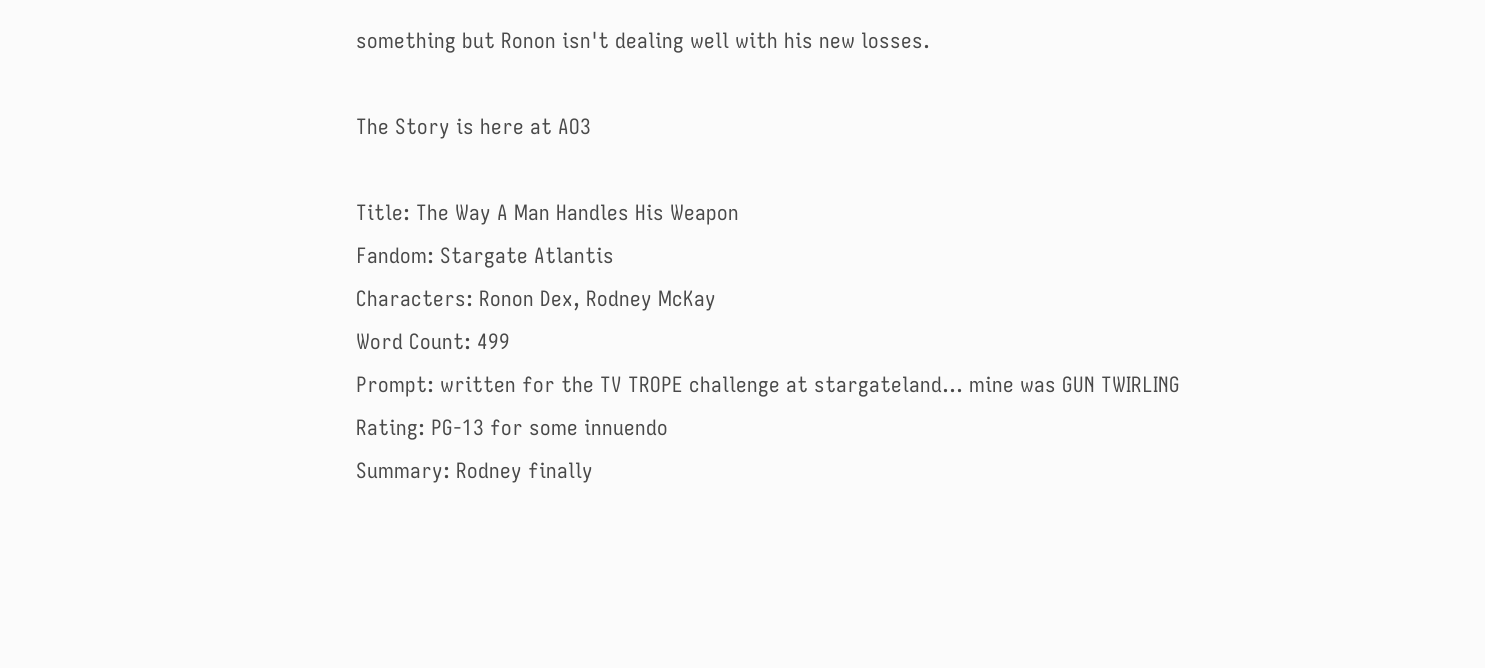something but Ronon isn't dealing well with his new losses.

The Story is here at AO3

Title: The Way A Man Handles His Weapon
Fandom: Stargate Atlantis
Characters: Ronon Dex, Rodney McKay
Word Count: 499
Prompt: written for the TV TROPE challenge at stargateland... mine was GUN TWIRLING
Rating: PG-13 for some innuendo
Summary: Rodney finally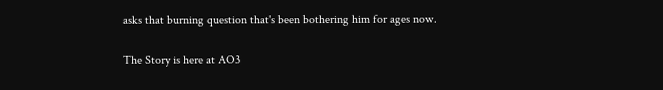asks that burning question that's been bothering him for ages now.

The Story is here at AO3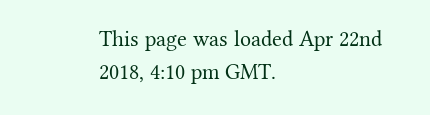This page was loaded Apr 22nd 2018, 4:10 pm GMT.